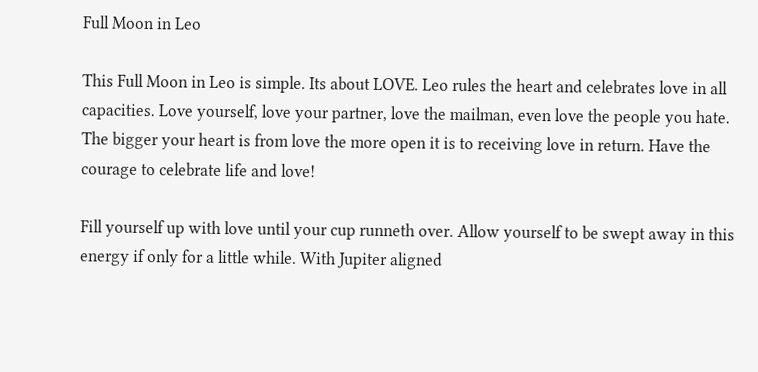Full Moon in Leo

This Full Moon in Leo is simple. Its about LOVE. Leo rules the heart and celebrates love in all capacities. Love yourself, love your partner, love the mailman, even love the people you hate. The bigger your heart is from love the more open it is to receiving love in return. Have the courage to celebrate life and love!

Fill yourself up with love until your cup runneth over. Allow yourself to be swept away in this energy if only for a little while. With Jupiter aligned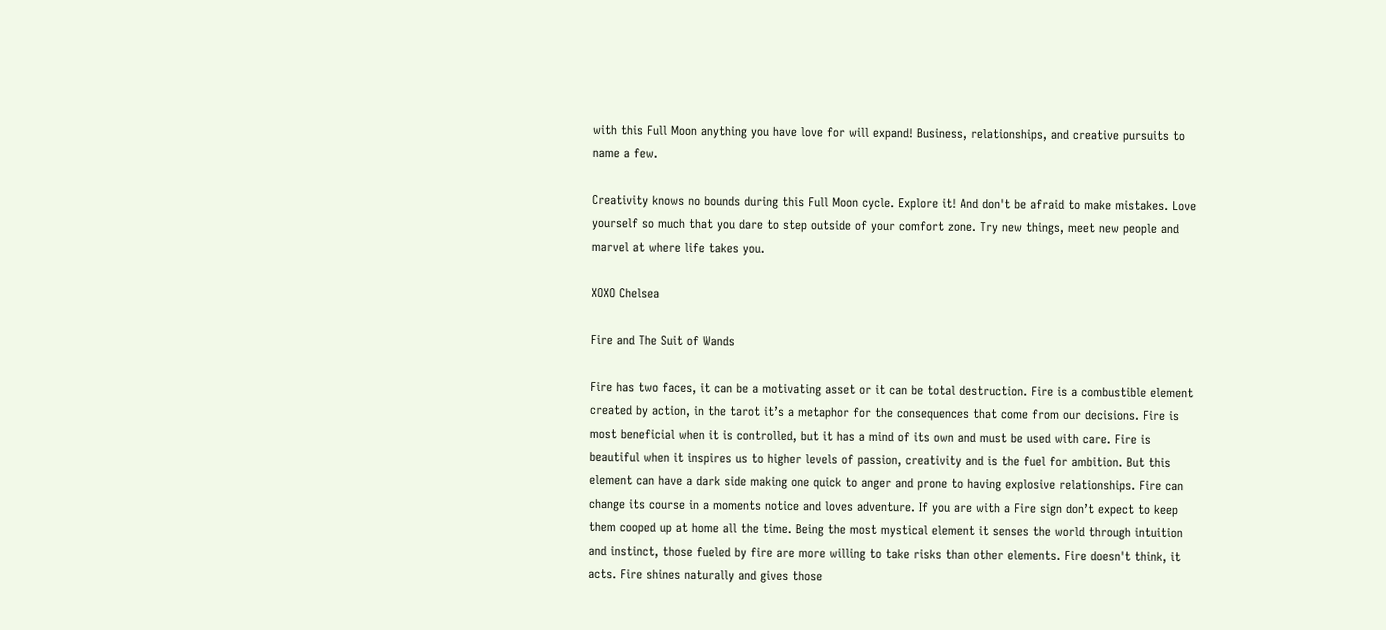with this Full Moon anything you have love for will expand! Business, relationships, and creative pursuits to name a few.

Creativity knows no bounds during this Full Moon cycle. Explore it! And don't be afraid to make mistakes. Love yourself so much that you dare to step outside of your comfort zone. Try new things, meet new people and marvel at where life takes you.

XOXO Chelsea

Fire and The Suit of Wands

Fire has two faces, it can be a motivating asset or it can be total destruction. Fire is a combustible element created by action, in the tarot it’s a metaphor for the consequences that come from our decisions. Fire is most beneficial when it is controlled, but it has a mind of its own and must be used with care. Fire is beautiful when it inspires us to higher levels of passion, creativity and is the fuel for ambition. But this element can have a dark side making one quick to anger and prone to having explosive relationships. Fire can change its course in a moments notice and loves adventure. If you are with a Fire sign don’t expect to keep them cooped up at home all the time. Being the most mystical element it senses the world through intuition and instinct, those fueled by fire are more willing to take risks than other elements. Fire doesn't think, it acts. Fire shines naturally and gives those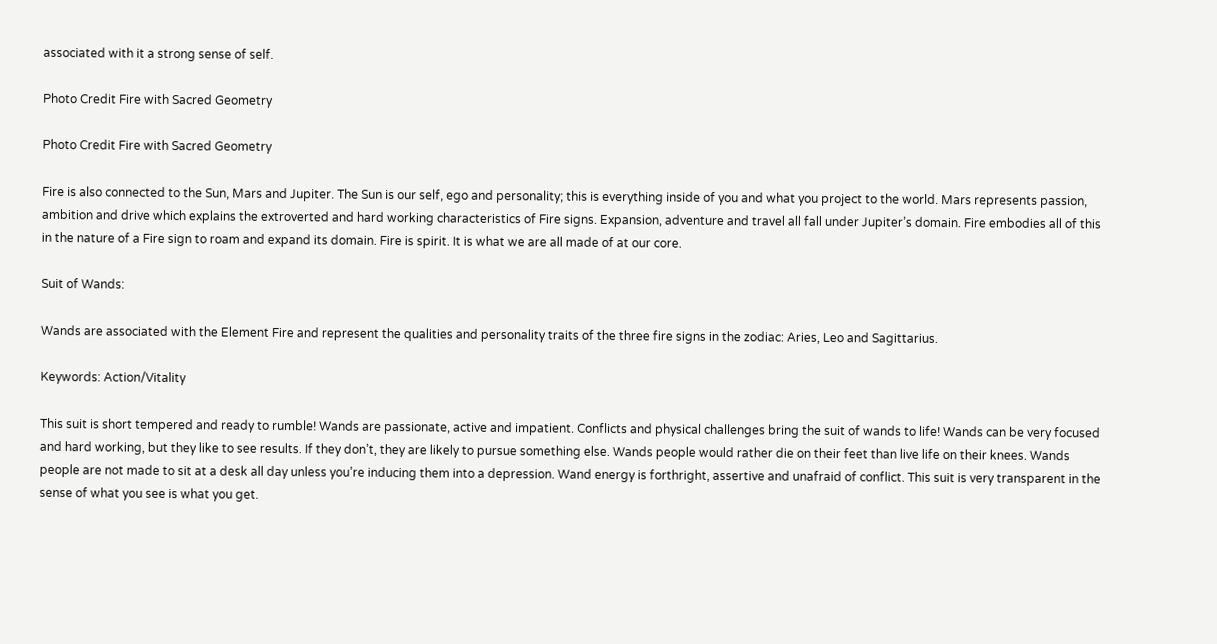associated with it a strong sense of self.

Photo Credit Fire with Sacred Geometry

Photo Credit Fire with Sacred Geometry

Fire is also connected to the Sun, Mars and Jupiter. The Sun is our self, ego and personality; this is everything inside of you and what you project to the world. Mars represents passion, ambition and drive which explains the extroverted and hard working characteristics of Fire signs. Expansion, adventure and travel all fall under Jupiter’s domain. Fire embodies all of this in the nature of a Fire sign to roam and expand its domain. Fire is spirit. It is what we are all made of at our core.

Suit of Wands:

Wands are associated with the Element Fire and represent the qualities and personality traits of the three fire signs in the zodiac: Aries, Leo and Sagittarius.

Keywords: Action/Vitality

This suit is short tempered and ready to rumble! Wands are passionate, active and impatient. Conflicts and physical challenges bring the suit of wands to life! Wands can be very focused and hard working, but they like to see results. If they don’t, they are likely to pursue something else. Wands people would rather die on their feet than live life on their knees. Wands people are not made to sit at a desk all day unless you’re inducing them into a depression. Wand energy is forthright, assertive and unafraid of conflict. This suit is very transparent in the sense of what you see is what you get.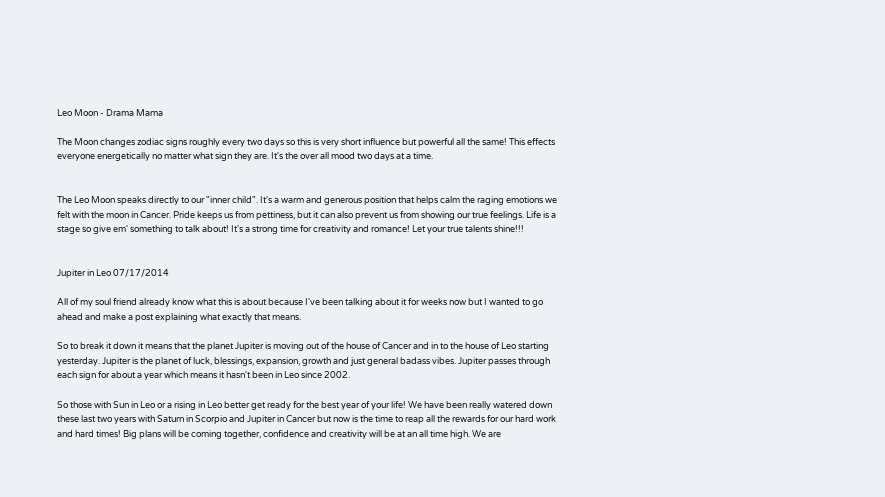Leo Moon - Drama Mama

The Moon changes zodiac signs roughly every two days so this is very short influence but powerful all the same! This effects everyone energetically no matter what sign they are. It's the over all mood two days at a time.


The Leo Moon speaks directly to our "inner child". It's a warm and generous position that helps calm the raging emotions we felt with the moon in Cancer. Pride keeps us from pettiness, but it can also prevent us from showing our true feelings. Life is a stage so give em' something to talk about! It's a strong time for creativity and romance! Let your true talents shine!!!


Jupiter in Leo 07/17/2014

All of my soul friend already know what this is about because I've been talking about it for weeks now but I wanted to go ahead and make a post explaining what exactly that means.

So to break it down it means that the planet Jupiter is moving out of the house of Cancer and in to the house of Leo starting yesterday. Jupiter is the planet of luck, blessings, expansion, growth and just general badass vibes. Jupiter passes through each sign for about a year which means it hasn't been in Leo since 2002.

So those with Sun in Leo or a rising in Leo better get ready for the best year of your life! We have been really watered down these last two years with Saturn in Scorpio and Jupiter in Cancer but now is the time to reap all the rewards for our hard work and hard times! Big plans will be coming together, confidence and creativity will be at an all time high. We are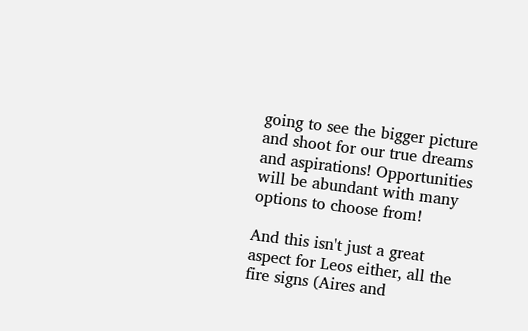going to see the bigger picture and shoot for our true dreams and aspirations! Opportunities will be abundant with many options to choose from!

And this isn't just a great aspect for Leos either, all the fire signs (Aires and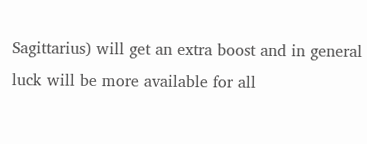Sagittarius) will get an extra boost and in general luck will be more available for all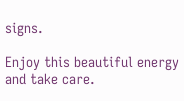signs.

Enjoy this beautiful energy and take care.